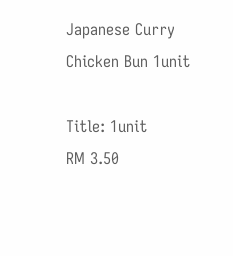Japanese Curry Chicken Bun 1unit

Title: 1unit
RM 3.50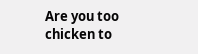Are you too chicken to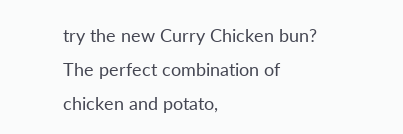try the new Curry Chicken bun? The perfect combination of chicken and potato,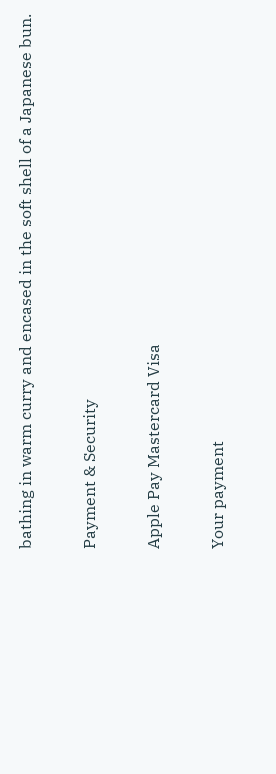bathing in warm curry and encased in the soft shell of a Japanese bun.

Payment & Security

Apple Pay Mastercard Visa

Your payment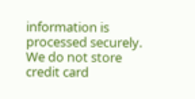information is processed securely. We do not store credit card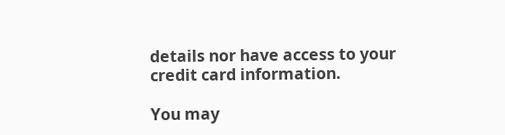details nor have access to your credit card information.

You may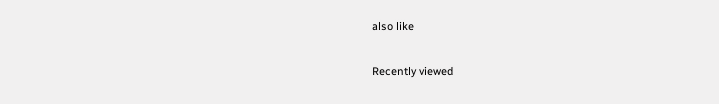also like

Recently viewed